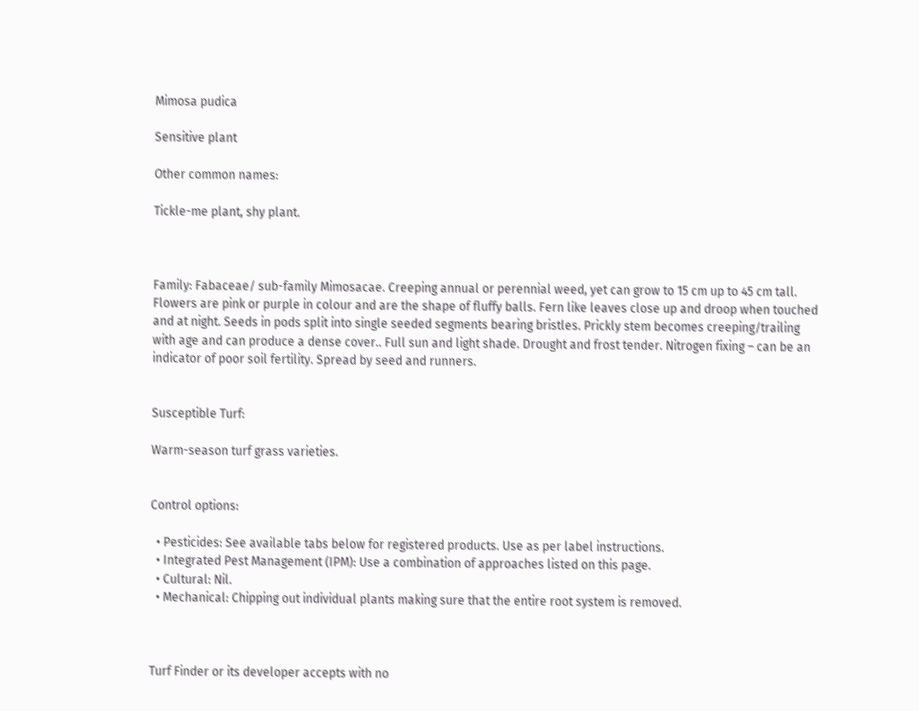Mimosa pudica

Sensitive plant

Other common names:

Tickle-me plant, shy plant.



Family: Fabaceae/ sub-family Mimosacae. Creeping annual or perennial weed, yet can grow to 15 cm up to 45 cm tall. Flowers are pink or purple in colour and are the shape of fluffy balls. Fern like leaves close up and droop when touched and at night. Seeds in pods split into single seeded segments bearing bristles. Prickly stem becomes creeping/trailing with age and can produce a dense cover.. Full sun and light shade. Drought and frost tender. Nitrogen fixing – can be an indicator of poor soil fertility. Spread by seed and runners.


Susceptible Turf:

Warm-season turf grass varieties.


Control options:

  • Pesticides: See available tabs below for registered products. Use as per label instructions.
  • Integrated Pest Management (IPM): Use a combination of approaches listed on this page.
  • Cultural: Nil.
  • Mechanical: Chipping out individual plants making sure that the entire root system is removed.



Turf Finder or its developer accepts with no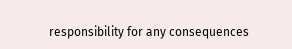responsibility for any consequences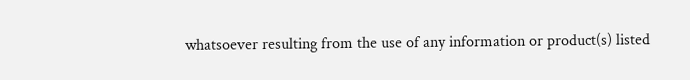whatsoever resulting from the use of any information or product(s) listed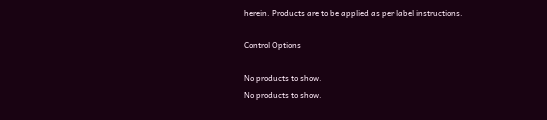herein. Products are to be applied as per label instructions.

Control Options

No products to show.
No products to show.